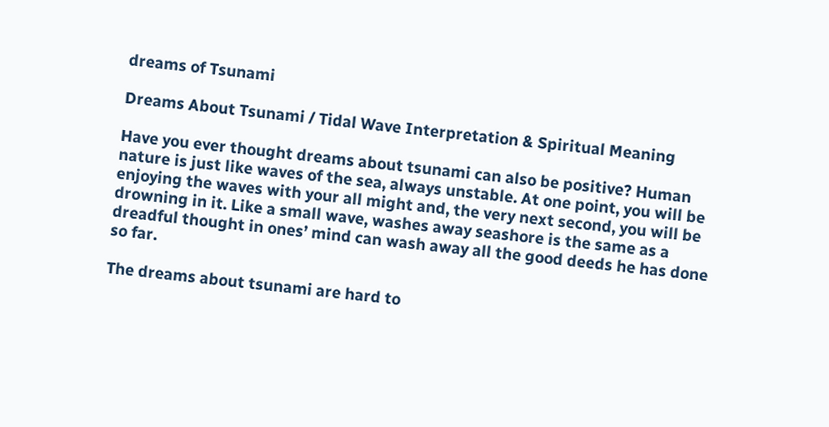dreams of Tsunami

Dreams About Tsunami / Tidal Wave Interpretation & Spiritual Meaning

Have you ever thought dreams about tsunami can also be positive? Human nature is just like waves of the sea, always unstable. At one point, you will be enjoying the waves with your all might and, the very next second, you will be drowning in it. Like a small wave, washes away seashore is the same as a dreadful thought in ones’ mind can wash away all the good deeds he has done so far.

The dreams about tsunami are hard to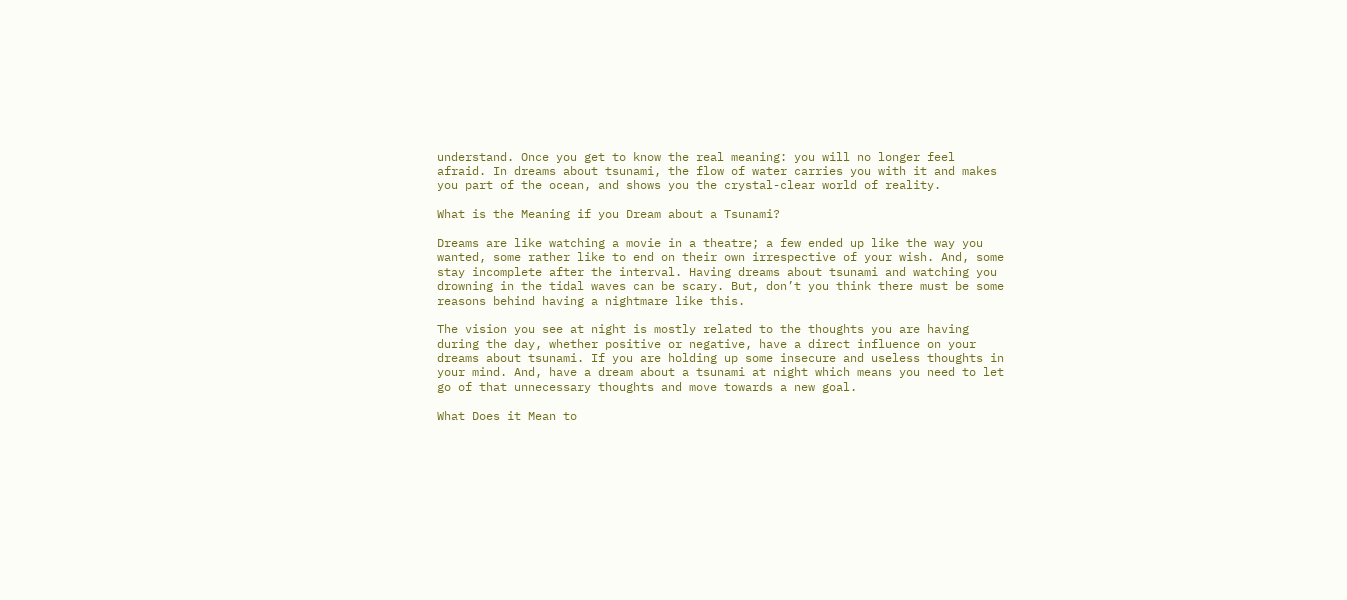understand. Once you get to know the real meaning: you will no longer feel afraid. In dreams about tsunami, the flow of water carries you with it and makes you part of the ocean, and shows you the crystal-clear world of reality.

What is the Meaning if you Dream about a Tsunami?

Dreams are like watching a movie in a theatre; a few ended up like the way you wanted, some rather like to end on their own irrespective of your wish. And, some stay incomplete after the interval. Having dreams about tsunami and watching you drowning in the tidal waves can be scary. But, don’t you think there must be some reasons behind having a nightmare like this.

The vision you see at night is mostly related to the thoughts you are having during the day, whether positive or negative, have a direct influence on your dreams about tsunami. If you are holding up some insecure and useless thoughts in your mind. And, have a dream about a tsunami at night which means you need to let go of that unnecessary thoughts and move towards a new goal.

What Does it Mean to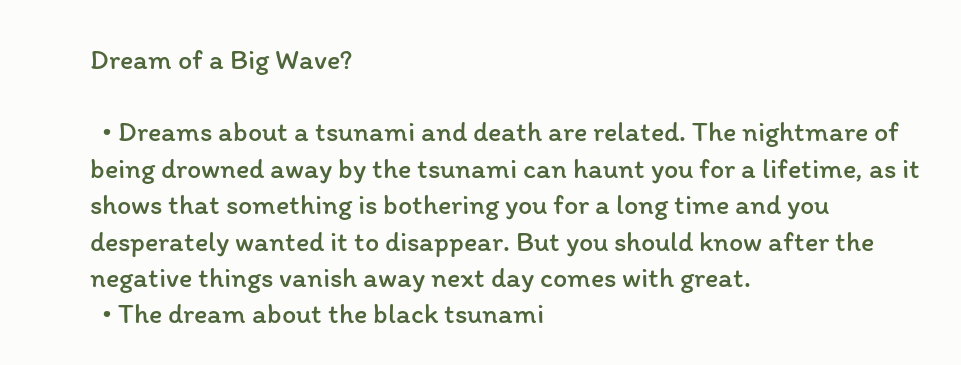Dream of a Big Wave?

  • Dreams about a tsunami and death are related. The nightmare of being drowned away by the tsunami can haunt you for a lifetime, as it shows that something is bothering you for a long time and you desperately wanted it to disappear. But you should know after the negative things vanish away next day comes with great.
  • The dream about the black tsunami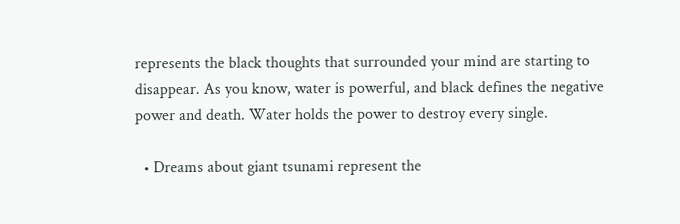represents the black thoughts that surrounded your mind are starting to disappear. As you know, water is powerful, and black defines the negative power and death. Water holds the power to destroy every single.

  • Dreams about giant tsunami represent the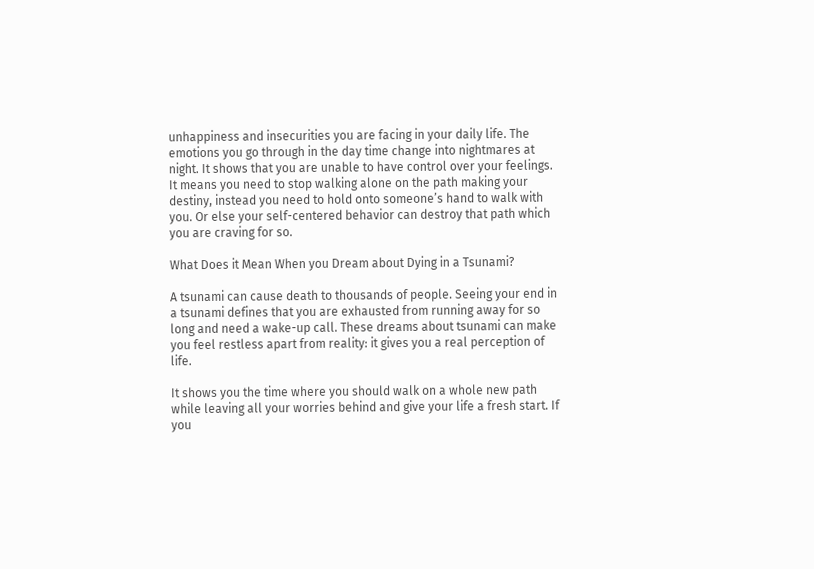unhappiness and insecurities you are facing in your daily life. The emotions you go through in the day time change into nightmares at night. It shows that you are unable to have control over your feelings. It means you need to stop walking alone on the path making your destiny, instead you need to hold onto someone’s hand to walk with you. Or else your self-centered behavior can destroy that path which you are craving for so.

What Does it Mean When you Dream about Dying in a Tsunami?

A tsunami can cause death to thousands of people. Seeing your end in a tsunami defines that you are exhausted from running away for so long and need a wake-up call. These dreams about tsunami can make you feel restless apart from reality: it gives you a real perception of life.

It shows you the time where you should walk on a whole new path while leaving all your worries behind and give your life a fresh start. If you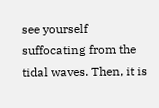see yourself suffocating from the tidal waves. Then, it is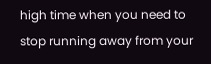high time when you need to stop running away from your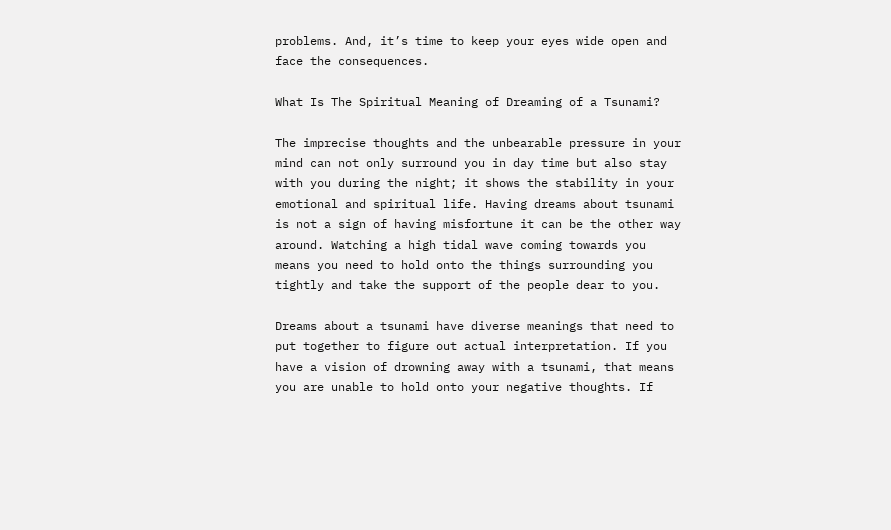problems. And, it’s time to keep your eyes wide open and face the consequences.

What Is The Spiritual Meaning of Dreaming of a Tsunami?

The imprecise thoughts and the unbearable pressure in your mind can not only surround you in day time but also stay with you during the night; it shows the stability in your emotional and spiritual life. Having dreams about tsunami is not a sign of having misfortune it can be the other way around. Watching a high tidal wave coming towards you means you need to hold onto the things surrounding you tightly and take the support of the people dear to you.

Dreams about a tsunami have diverse meanings that need to put together to figure out actual interpretation. If you have a vision of drowning away with a tsunami, that means you are unable to hold onto your negative thoughts. If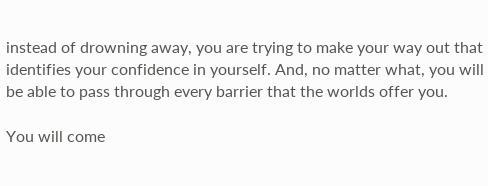instead of drowning away, you are trying to make your way out that identifies your confidence in yourself. And, no matter what, you will be able to pass through every barrier that the worlds offer you.

You will come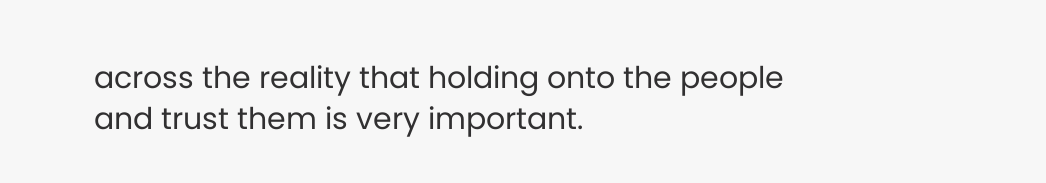across the reality that holding onto the people and trust them is very important.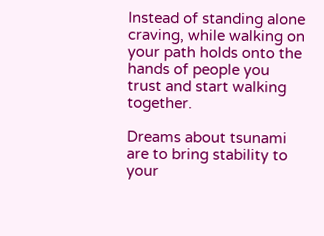Instead of standing alone craving, while walking on your path holds onto the hands of people you trust and start walking together.

Dreams about tsunami are to bring stability to your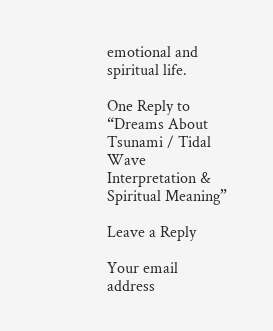emotional and spiritual life.

One Reply to “Dreams About Tsunami / Tidal Wave Interpretation & Spiritual Meaning”

Leave a Reply

Your email address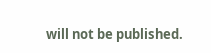will not be published.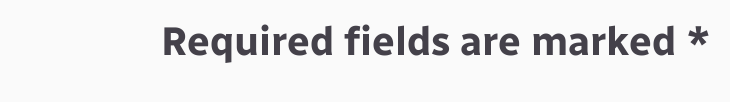Required fields are marked *